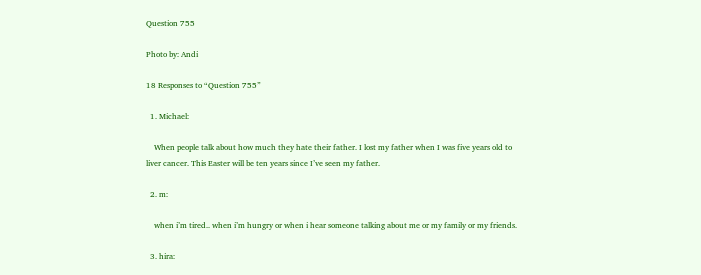Question 755

Photo by: Andi

18 Responses to “Question 755”

  1. Michael:

    When people talk about how much they hate their father. I lost my father when I was five years old to liver cancer. This Easter will be ten years since I’ve seen my father.

  2. m:

    when i’m tired.. when i’m hungry or when i hear someone talking about me or my family or my friends.

  3. hira: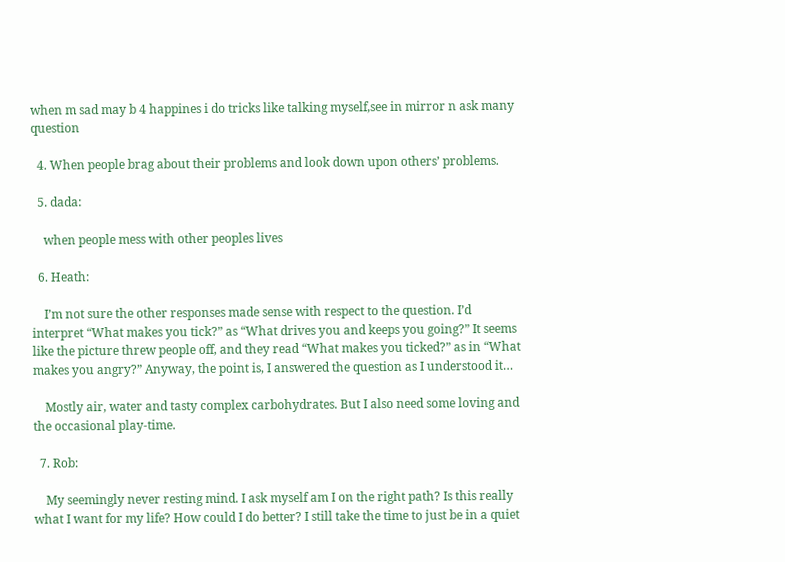when m sad may b 4 happines i do tricks like talking myself,see in mirror n ask many question

  4. When people brag about their problems and look down upon others’ problems.

  5. dada:

    when people mess with other peoples lives

  6. Heath:

    I’m not sure the other responses made sense with respect to the question. I’d interpret “What makes you tick?” as “What drives you and keeps you going?” It seems like the picture threw people off, and they read “What makes you ticked?” as in “What makes you angry?” Anyway, the point is, I answered the question as I understood it…

    Mostly air, water and tasty complex carbohydrates. But I also need some loving and the occasional play-time.

  7. Rob:

    My seemingly never resting mind. I ask myself am I on the right path? Is this really what I want for my life? How could I do better? I still take the time to just be in a quiet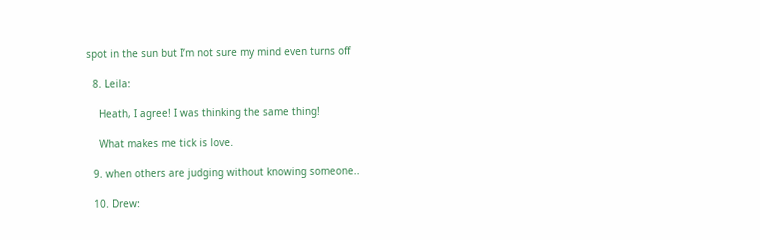spot in the sun but I’m not sure my mind even turns off

  8. Leila:

    Heath, I agree! I was thinking the same thing!

    What makes me tick is love.

  9. when others are judging without knowing someone..

  10. Drew: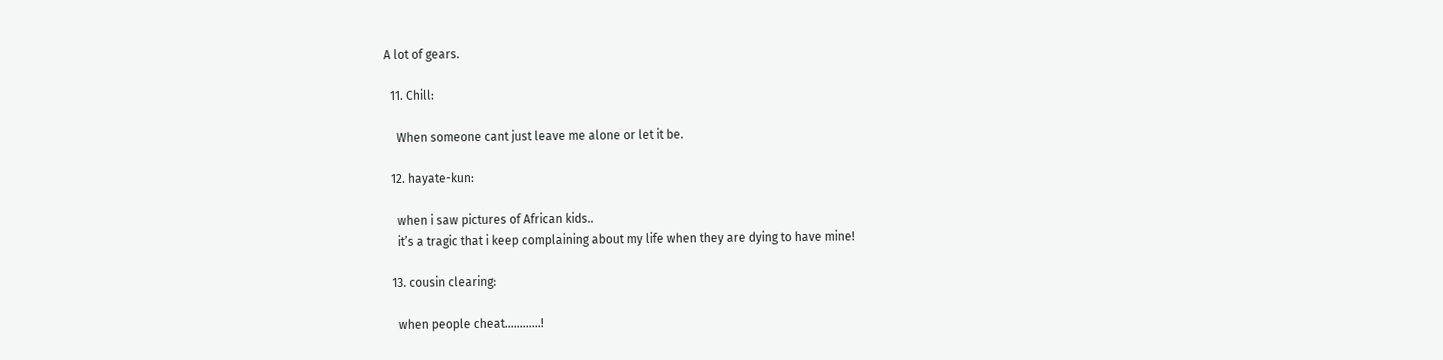A lot of gears.

  11. Chill:

    When someone cant just leave me alone or let it be.

  12. hayate-kun:

    when i saw pictures of African kids..
    it’s a tragic that i keep complaining about my life when they are dying to have mine!

  13. cousin clearing:

    when people cheat…………!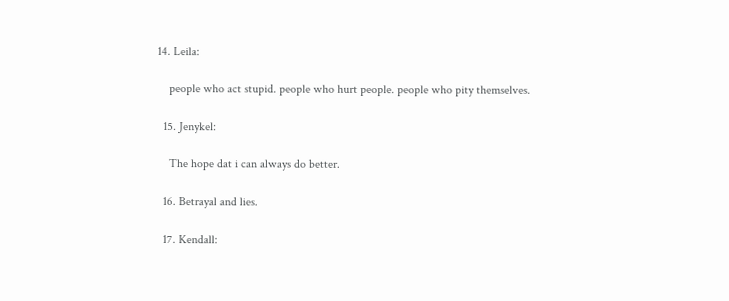14. Leila:

    people who act stupid. people who hurt people. people who pity themselves.

  15. Jenykel:

    The hope dat i can always do better.

  16. Betrayal and lies.

  17. Kendall: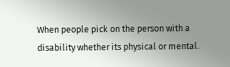When people pick on the person with a disability whether its physical or mental.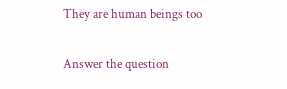They are human beings too

Answer the question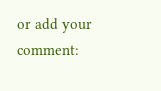or add your comment: